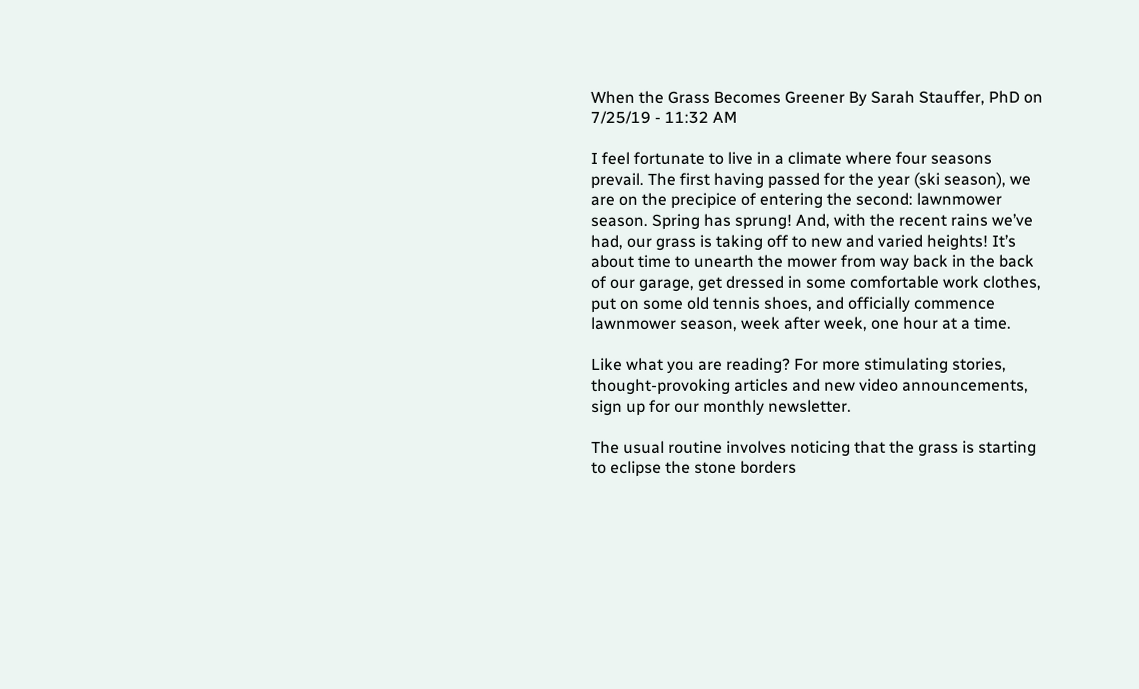When the Grass Becomes Greener By Sarah Stauffer, PhD on 7/25/19 - 11:32 AM

I feel fortunate to live in a climate where four seasons prevail. The first having passed for the year (ski season), we are on the precipice of entering the second: lawnmower season. Spring has sprung! And, with the recent rains we’ve had, our grass is taking off to new and varied heights! It’s about time to unearth the mower from way back in the back of our garage, get dressed in some comfortable work clothes, put on some old tennis shoes, and officially commence lawnmower season, week after week, one hour at a time.

Like what you are reading? For more stimulating stories, thought-provoking articles and new video announcements, sign up for our monthly newsletter.

The usual routine involves noticing that the grass is starting to eclipse the stone borders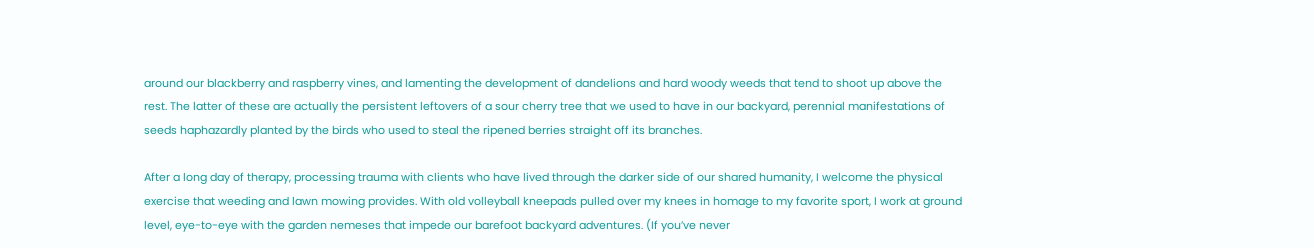around our blackberry and raspberry vines, and lamenting the development of dandelions and hard woody weeds that tend to shoot up above the rest. The latter of these are actually the persistent leftovers of a sour cherry tree that we used to have in our backyard, perennial manifestations of seeds haphazardly planted by the birds who used to steal the ripened berries straight off its branches.

After a long day of therapy, processing trauma with clients who have lived through the darker side of our shared humanity, I welcome the physical exercise that weeding and lawn mowing provides. With old volleyball kneepads pulled over my knees in homage to my favorite sport, I work at ground level, eye-to-eye with the garden nemeses that impede our barefoot backyard adventures. (If you’ve never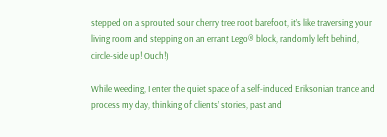stepped on a sprouted sour cherry tree root barefoot, it’s like traversing your living room and stepping on an errant Lego® block, randomly left behind, circle-side up! Ouch!)

While weeding, I enter the quiet space of a self-induced Eriksonian trance and process my day, thinking of clients’ stories, past and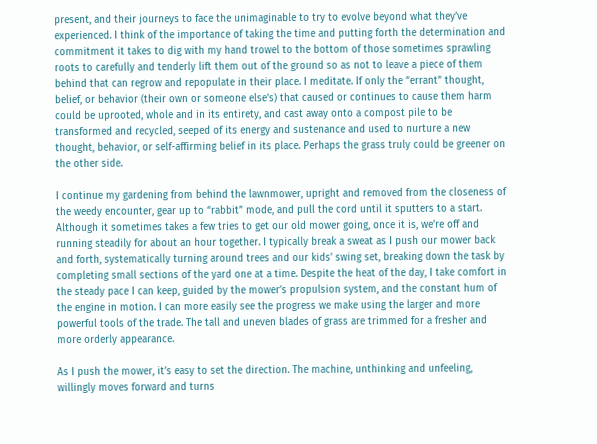present, and their journeys to face the unimaginable to try to evolve beyond what they’ve experienced. I think of the importance of taking the time and putting forth the determination and commitment it takes to dig with my hand trowel to the bottom of those sometimes sprawling roots to carefully and tenderly lift them out of the ground so as not to leave a piece of them behind that can regrow and repopulate in their place. I meditate. If only the “errant” thought, belief, or behavior (their own or someone else’s) that caused or continues to cause them harm could be uprooted, whole and in its entirety, and cast away onto a compost pile to be transformed and recycled, seeped of its energy and sustenance and used to nurture a new thought, behavior, or self-affirming belief in its place. Perhaps the grass truly could be greener on the other side.

I continue my gardening from behind the lawnmower, upright and removed from the closeness of the weedy encounter, gear up to “rabbit” mode, and pull the cord until it sputters to a start. Although it sometimes takes a few tries to get our old mower going, once it is, we’re off and running steadily for about an hour together. I typically break a sweat as I push our mower back and forth, systematically turning around trees and our kids’ swing set, breaking down the task by completing small sections of the yard one at a time. Despite the heat of the day, I take comfort in the steady pace I can keep, guided by the mower’s propulsion system, and the constant hum of the engine in motion. I can more easily see the progress we make using the larger and more powerful tools of the trade. The tall and uneven blades of grass are trimmed for a fresher and more orderly appearance.

As I push the mower, it’s easy to set the direction. The machine, unthinking and unfeeling, willingly moves forward and turns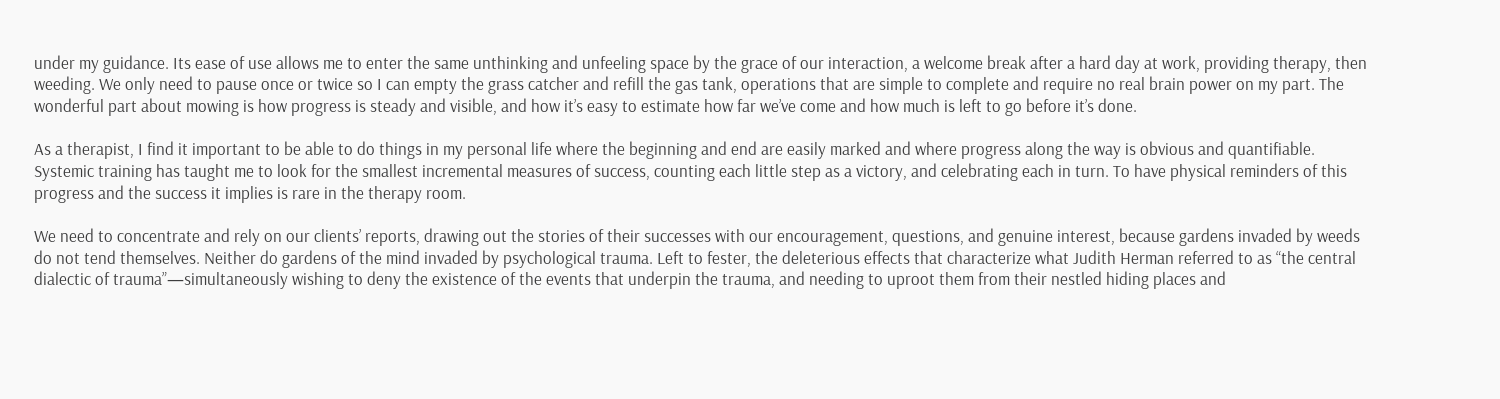under my guidance. Its ease of use allows me to enter the same unthinking and unfeeling space by the grace of our interaction, a welcome break after a hard day at work, providing therapy, then weeding. We only need to pause once or twice so I can empty the grass catcher and refill the gas tank, operations that are simple to complete and require no real brain power on my part. The wonderful part about mowing is how progress is steady and visible, and how it’s easy to estimate how far we’ve come and how much is left to go before it’s done.

As a therapist, I find it important to be able to do things in my personal life where the beginning and end are easily marked and where progress along the way is obvious and quantifiable. Systemic training has taught me to look for the smallest incremental measures of success, counting each little step as a victory, and celebrating each in turn. To have physical reminders of this progress and the success it implies is rare in the therapy room.

We need to concentrate and rely on our clients’ reports, drawing out the stories of their successes with our encouragement, questions, and genuine interest, because gardens invaded by weeds do not tend themselves. Neither do gardens of the mind invaded by psychological trauma. Left to fester, the deleterious effects that characterize what Judith Herman referred to as “the central dialectic of trauma”—simultaneously wishing to deny the existence of the events that underpin the trauma, and needing to uproot them from their nestled hiding places and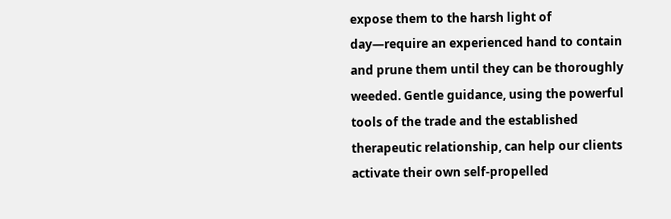expose them to the harsh light of day—require an experienced hand to contain and prune them until they can be thoroughly weeded. Gentle guidance, using the powerful tools of the trade and the established therapeutic relationship, can help our clients activate their own self-propelled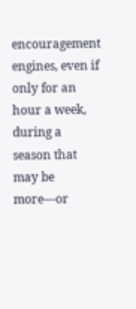encouragement engines, even if only for an hour a week, during a season that may be more—or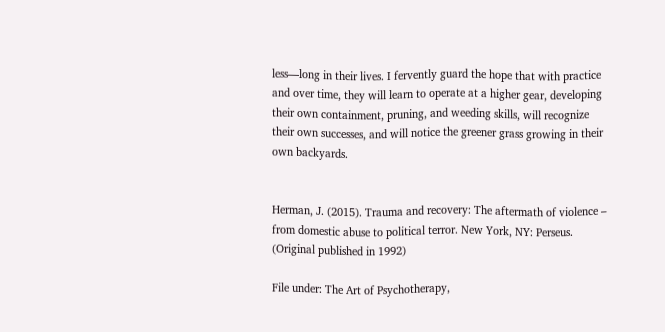less—long in their lives. I fervently guard the hope that with practice and over time, they will learn to operate at a higher gear, developing their own containment, pruning, and weeding skills, will recognize their own successes, and will notice the greener grass growing in their own backyards.


Herman, J. (2015). Trauma and recovery: The aftermath of violence – from domestic abuse to political terror. New York, NY: Perseus. (Original published in 1992)

File under: The Art of Psychotherapy,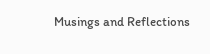Musings and Reflections